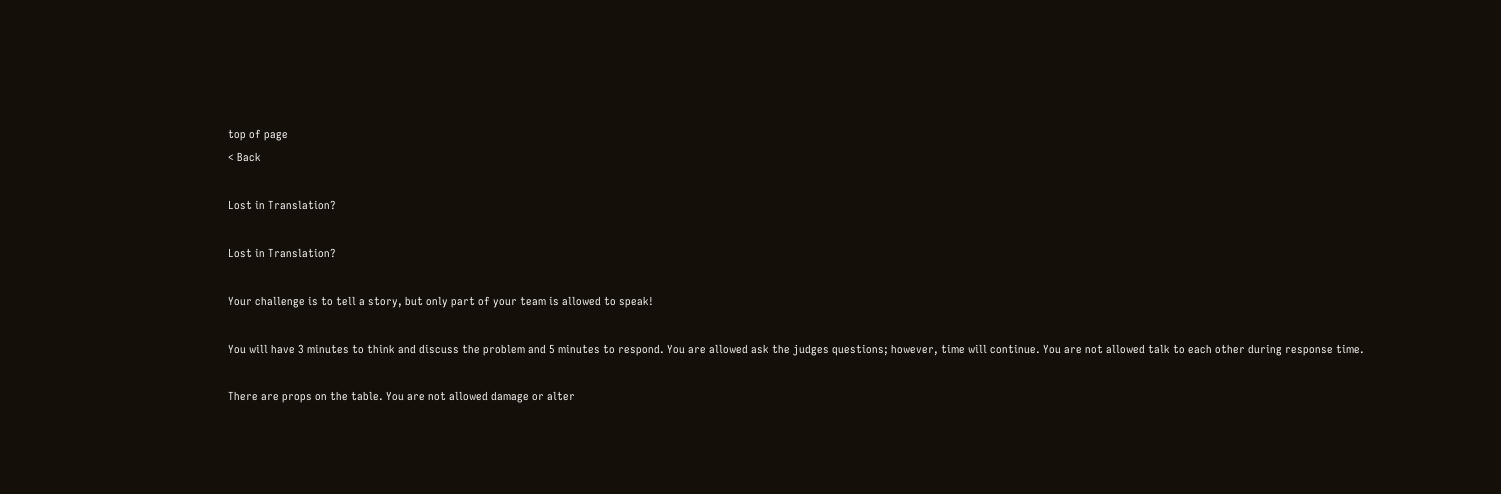top of page
< Back

Lost in Translation?

Lost in Translation?

Your challenge is to tell a story, but only part of your team is allowed to speak!

You will have 3 minutes to think and discuss the problem and 5 minutes to respond. You are allowed ask the judges questions; however, time will continue. You are not allowed talk to each other during response time.

There are props on the table. You are not allowed damage or alter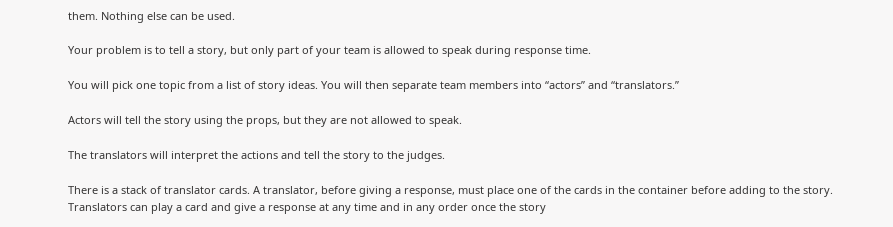them. Nothing else can be used.

Your problem is to tell a story, but only part of your team is allowed to speak during response time.

You will pick one topic from a list of story ideas. You will then separate team members into “actors” and “translators.”

Actors will tell the story using the props, but they are not allowed to speak.

The translators will interpret the actions and tell the story to the judges.

There is a stack of translator cards. A translator, before giving a response, must place one of the cards in the container before adding to the story. Translators can play a card and give a response at any time and in any order once the story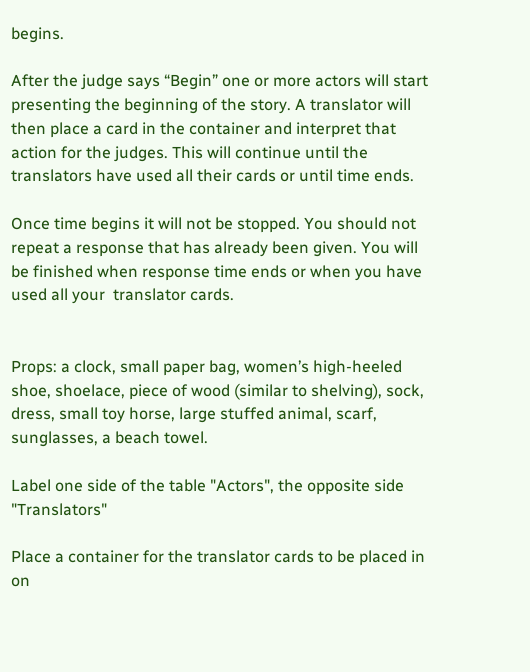begins.

After the judge says “Begin” one or more actors will start presenting the beginning of the story. A translator will then place a card in the container and interpret that action for the judges. This will continue until the translators have used all their cards or until time ends.

Once time begins it will not be stopped. You should not repeat a response that has already been given. You will be finished when response time ends or when you have used all your  translator cards.


Props: a clock, small paper bag, women’s high-heeled shoe, shoelace, piece of wood (similar to shelving), sock, dress, small toy horse, large stuffed animal, scarf, sunglasses, a beach towel.

Label one side of the table "Actors", the opposite side "Translators"

Place a container for the translator cards to be placed in on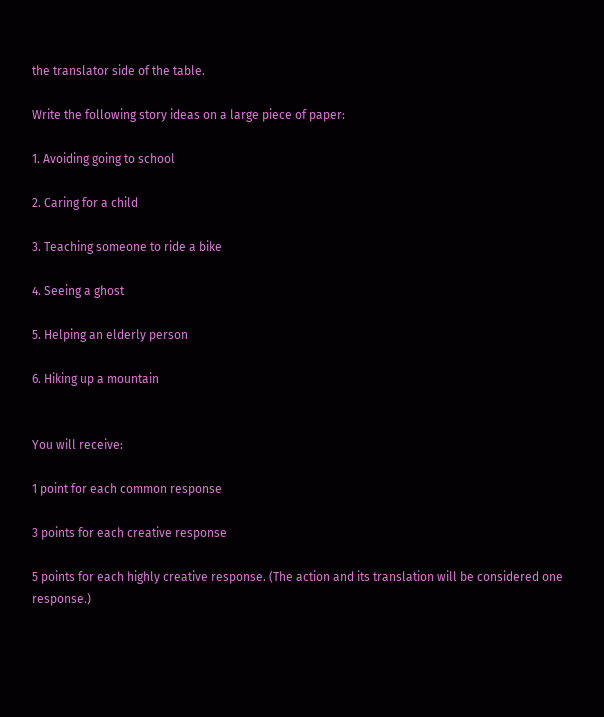the translator side of the table.

Write the following story ideas on a large piece of paper:

1. Avoiding going to school

2. Caring for a child

3. Teaching someone to ride a bike

4. Seeing a ghost

5. Helping an elderly person

6. Hiking up a mountain


You will receive:

1 point for each common response

3 points for each creative response

5 points for each highly creative response. (The action and its translation will be considered one response.)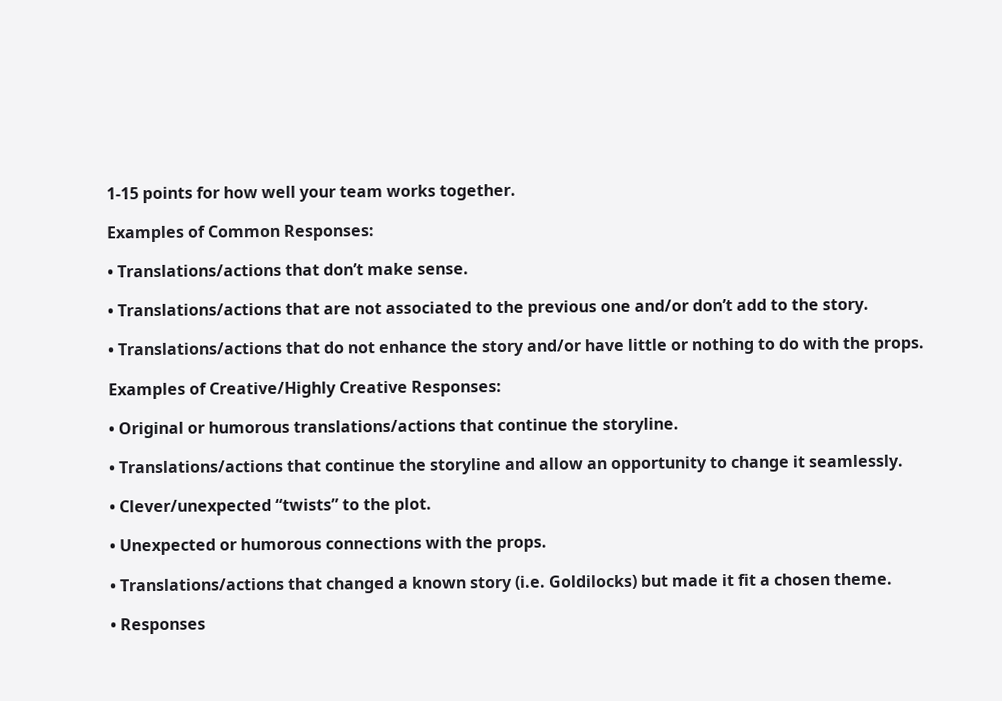1-15 points for how well your team works together.

Examples of Common Responses:

• Translations/actions that don’t make sense.

• Translations/actions that are not associated to the previous one and/or don’t add to the story.

• Translations/actions that do not enhance the story and/or have little or nothing to do with the props.

Examples of Creative/Highly Creative Responses:

• Original or humorous translations/actions that continue the storyline.

• Translations/actions that continue the storyline and allow an opportunity to change it seamlessly.

• Clever/unexpected “twists” to the plot.

• Unexpected or humorous connections with the props.

• Translations/actions that changed a known story (i.e. Goldilocks) but made it fit a chosen theme.

• Responses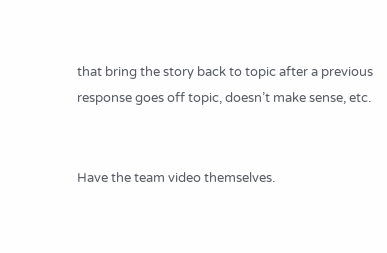that bring the story back to topic after a previous response goes off topic, doesn’t make sense, etc.


Have the team video themselves.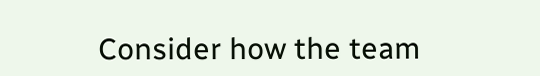Consider how the team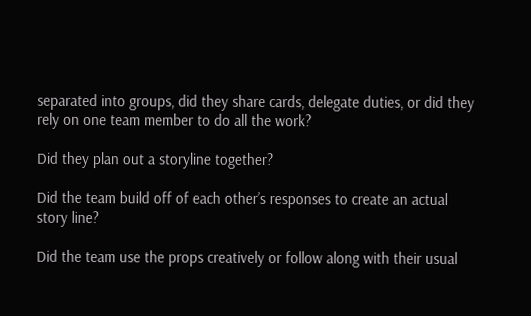separated into groups, did they share cards, delegate duties, or did they rely on one team member to do all the work?

Did they plan out a storyline together?

Did the team build off of each other’s responses to create an actual story line?

Did the team use the props creatively or follow along with their usual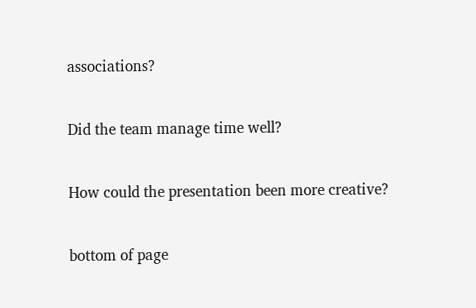associations?

Did the team manage time well?

How could the presentation been more creative?

bottom of page